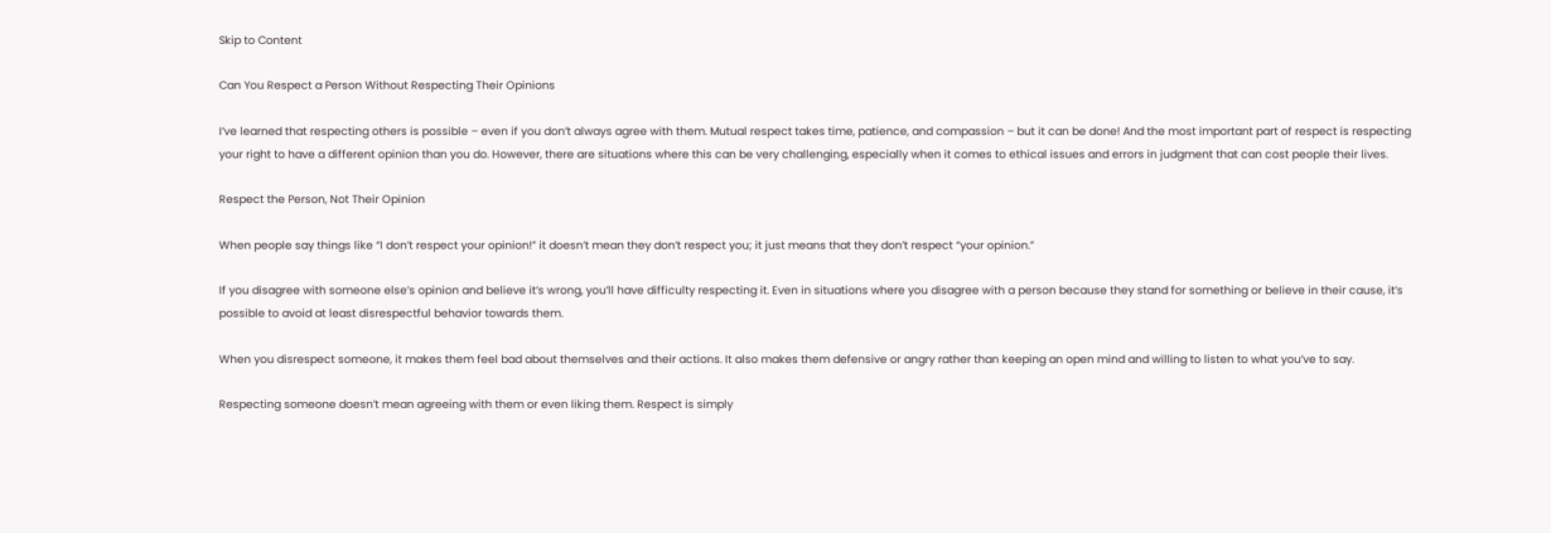Skip to Content

Can You Respect a Person Without Respecting Their Opinions

I’ve learned that respecting others is possible – even if you don’t always agree with them. Mutual respect takes time, patience, and compassion – but it can be done! And the most important part of respect is respecting your right to have a different opinion than you do. However, there are situations where this can be very challenging, especially when it comes to ethical issues and errors in judgment that can cost people their lives.

Respect the Person, Not Their Opinion

When people say things like “I don’t respect your opinion!” it doesn’t mean they don’t respect you; it just means that they don’t respect “your opinion.”

If you disagree with someone else’s opinion and believe it’s wrong, you’ll have difficulty respecting it. Even in situations where you disagree with a person because they stand for something or believe in their cause, it’s possible to avoid at least disrespectful behavior towards them.

When you disrespect someone, it makes them feel bad about themselves and their actions. It also makes them defensive or angry rather than keeping an open mind and willing to listen to what you’ve to say.

Respecting someone doesn’t mean agreeing with them or even liking them. Respect is simply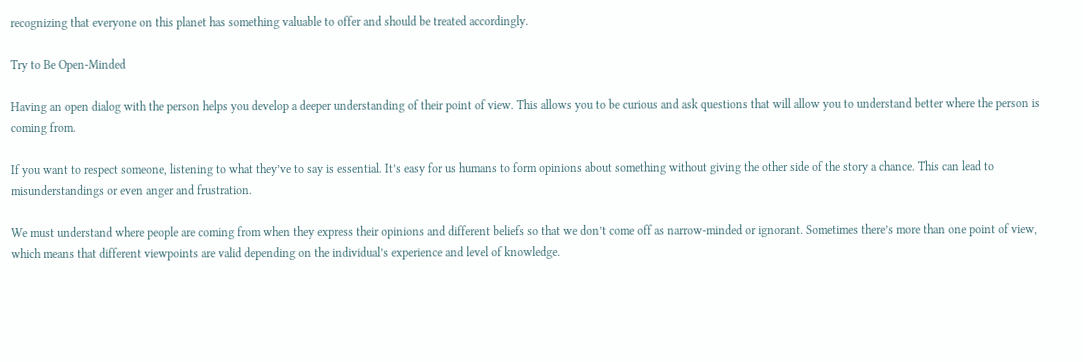recognizing that everyone on this planet has something valuable to offer and should be treated accordingly.

Try to Be Open-Minded

Having an open dialog with the person helps you develop a deeper understanding of their point of view. This allows you to be curious and ask questions that will allow you to understand better where the person is coming from.

If you want to respect someone, listening to what they’ve to say is essential. It’s easy for us humans to form opinions about something without giving the other side of the story a chance. This can lead to misunderstandings or even anger and frustration.

We must understand where people are coming from when they express their opinions and different beliefs so that we don’t come off as narrow-minded or ignorant. Sometimes there’s more than one point of view, which means that different viewpoints are valid depending on the individual’s experience and level of knowledge.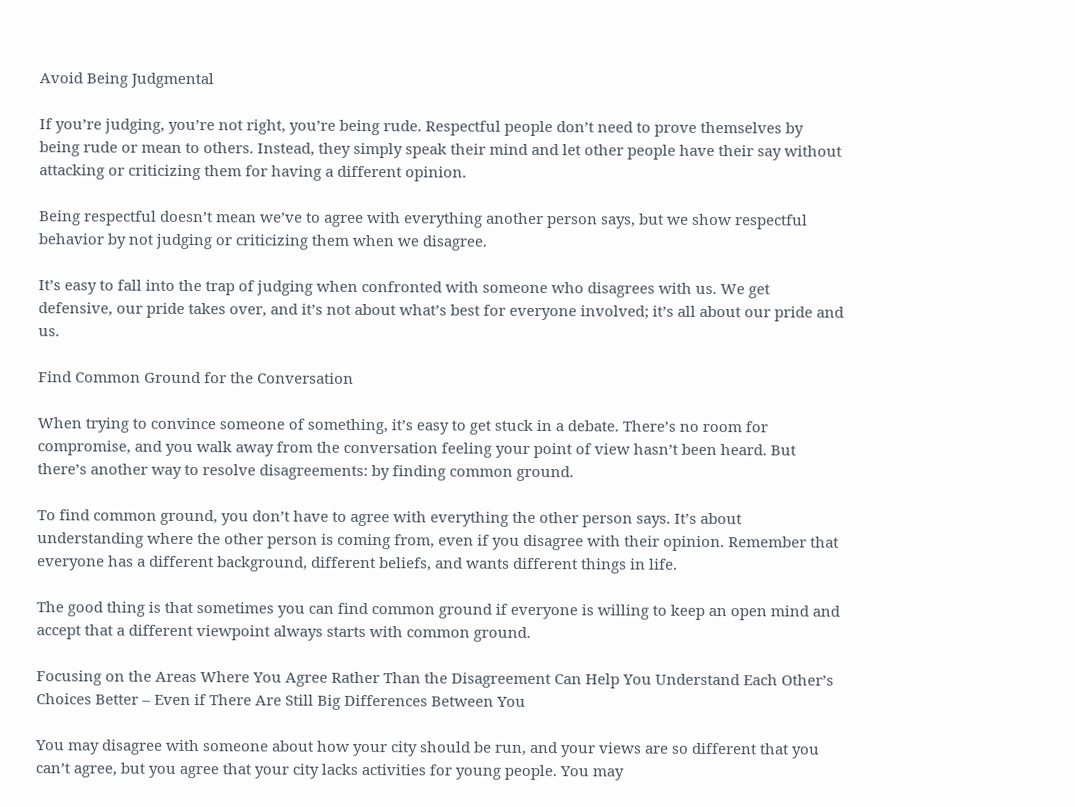Avoid Being Judgmental

If you’re judging, you’re not right, you’re being rude. Respectful people don’t need to prove themselves by being rude or mean to others. Instead, they simply speak their mind and let other people have their say without attacking or criticizing them for having a different opinion.

Being respectful doesn’t mean we’ve to agree with everything another person says, but we show respectful behavior by not judging or criticizing them when we disagree.

It’s easy to fall into the trap of judging when confronted with someone who disagrees with us. We get defensive, our pride takes over, and it’s not about what’s best for everyone involved; it’s all about our pride and us.

Find Common Ground for the Conversation

When trying to convince someone of something, it’s easy to get stuck in a debate. There’s no room for compromise, and you walk away from the conversation feeling your point of view hasn’t been heard. But there’s another way to resolve disagreements: by finding common ground.

To find common ground, you don’t have to agree with everything the other person says. It’s about understanding where the other person is coming from, even if you disagree with their opinion. Remember that everyone has a different background, different beliefs, and wants different things in life.

The good thing is that sometimes you can find common ground if everyone is willing to keep an open mind and accept that a different viewpoint always starts with common ground.

Focusing on the Areas Where You Agree Rather Than the Disagreement Can Help You Understand Each Other’s Choices Better – Even if There Are Still Big Differences Between You

You may disagree with someone about how your city should be run, and your views are so different that you can’t agree, but you agree that your city lacks activities for young people. You may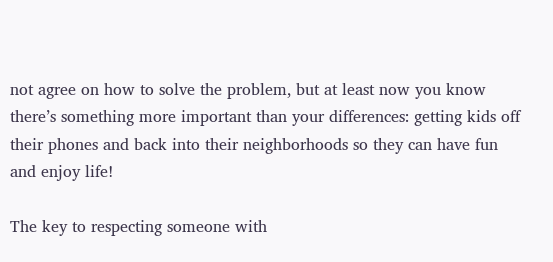not agree on how to solve the problem, but at least now you know there’s something more important than your differences: getting kids off their phones and back into their neighborhoods so they can have fun and enjoy life!

The key to respecting someone with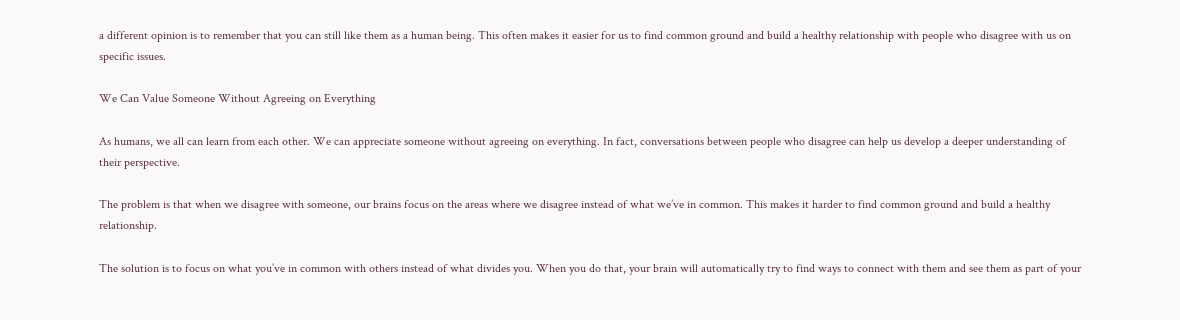a different opinion is to remember that you can still like them as a human being. This often makes it easier for us to find common ground and build a healthy relationship with people who disagree with us on specific issues.

We Can Value Someone Without Agreeing on Everything

As humans, we all can learn from each other. We can appreciate someone without agreeing on everything. In fact, conversations between people who disagree can help us develop a deeper understanding of their perspective.

The problem is that when we disagree with someone, our brains focus on the areas where we disagree instead of what we’ve in common. This makes it harder to find common ground and build a healthy relationship.

The solution is to focus on what you’ve in common with others instead of what divides you. When you do that, your brain will automatically try to find ways to connect with them and see them as part of your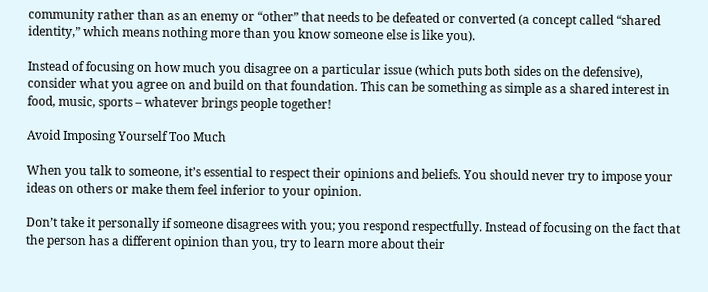community rather than as an enemy or “other” that needs to be defeated or converted (a concept called “shared identity,” which means nothing more than you know someone else is like you).

Instead of focusing on how much you disagree on a particular issue (which puts both sides on the defensive), consider what you agree on and build on that foundation. This can be something as simple as a shared interest in food, music, sports – whatever brings people together!

Avoid Imposing Yourself Too Much

When you talk to someone, it’s essential to respect their opinions and beliefs. You should never try to impose your ideas on others or make them feel inferior to your opinion.

Don’t take it personally if someone disagrees with you; you respond respectfully. Instead of focusing on the fact that the person has a different opinion than you, try to learn more about their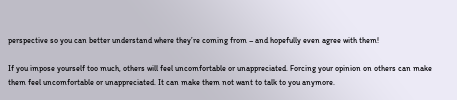perspective so you can better understand where they’re coming from – and hopefully even agree with them!

If you impose yourself too much, others will feel uncomfortable or unappreciated. Forcing your opinion on others can make them feel uncomfortable or unappreciated. It can make them not want to talk to you anymore.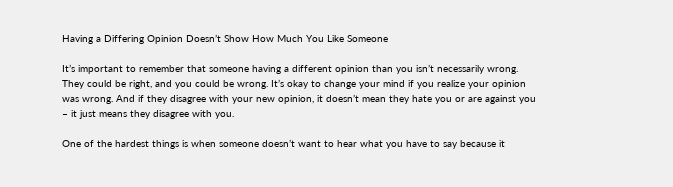Having a Differing Opinion Doesn’t Show How Much You Like Someone

It’s important to remember that someone having a different opinion than you isn’t necessarily wrong. They could be right, and you could be wrong. It’s okay to change your mind if you realize your opinion was wrong. And if they disagree with your new opinion, it doesn’t mean they hate you or are against you – it just means they disagree with you.

One of the hardest things is when someone doesn’t want to hear what you have to say because it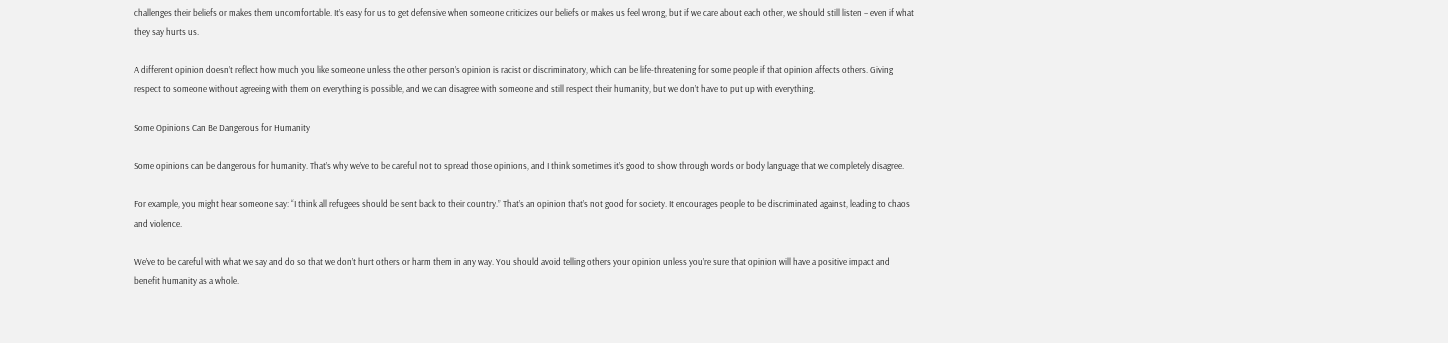challenges their beliefs or makes them uncomfortable. It’s easy for us to get defensive when someone criticizes our beliefs or makes us feel wrong, but if we care about each other, we should still listen – even if what they say hurts us.

A different opinion doesn’t reflect how much you like someone unless the other person’s opinion is racist or discriminatory, which can be life-threatening for some people if that opinion affects others. Giving respect to someone without agreeing with them on everything is possible, and we can disagree with someone and still respect their humanity, but we don’t have to put up with everything.

Some Opinions Can Be Dangerous for Humanity

Some opinions can be dangerous for humanity. That’s why we’ve to be careful not to spread those opinions, and I think sometimes it’s good to show through words or body language that we completely disagree.

For example, you might hear someone say: “I think all refugees should be sent back to their country.” That’s an opinion that’s not good for society. It encourages people to be discriminated against, leading to chaos and violence.

We’ve to be careful with what we say and do so that we don’t hurt others or harm them in any way. You should avoid telling others your opinion unless you’re sure that opinion will have a positive impact and benefit humanity as a whole.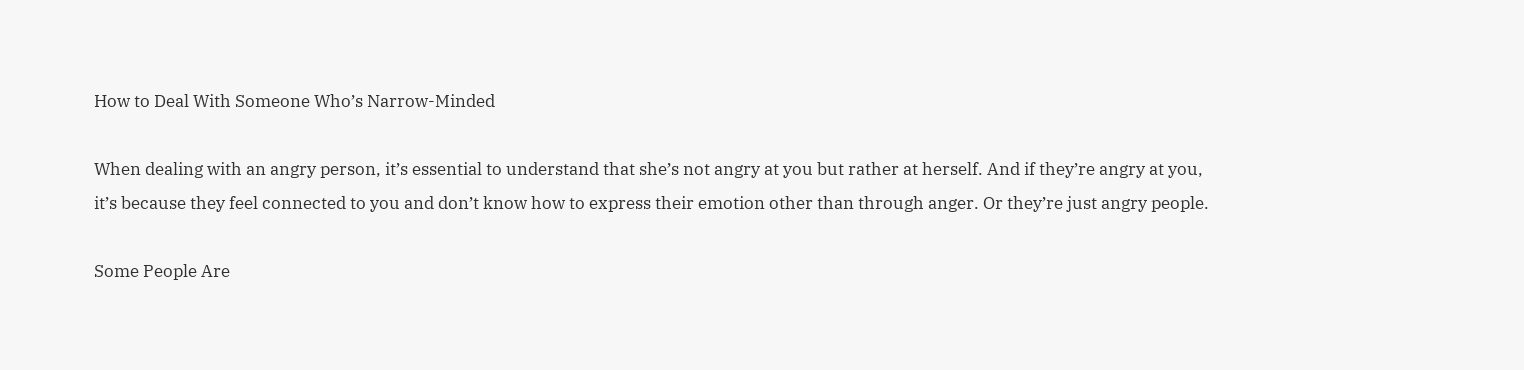How to Deal With Someone Who’s Narrow-Minded

When dealing with an angry person, it’s essential to understand that she’s not angry at you but rather at herself. And if they’re angry at you, it’s because they feel connected to you and don’t know how to express their emotion other than through anger. Or they’re just angry people.

Some People Are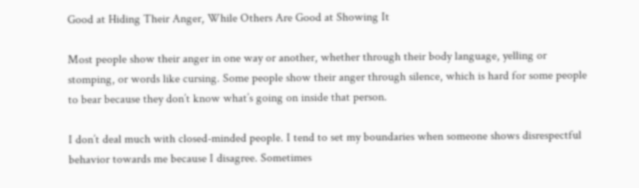Good at Hiding Their Anger, While Others Are Good at Showing It

Most people show their anger in one way or another, whether through their body language, yelling or stomping, or words like cursing. Some people show their anger through silence, which is hard for some people to bear because they don’t know what’s going on inside that person.

I don’t deal much with closed-minded people. I tend to set my boundaries when someone shows disrespectful behavior towards me because I disagree. Sometimes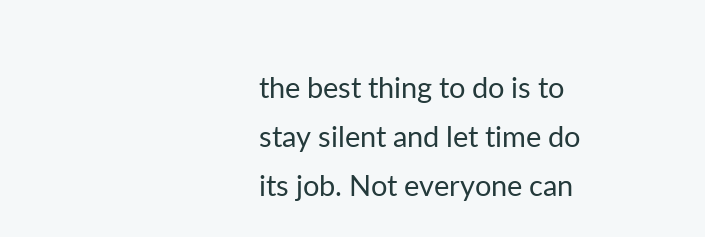the best thing to do is to stay silent and let time do its job. Not everyone can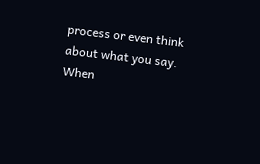process or even think about what you say. When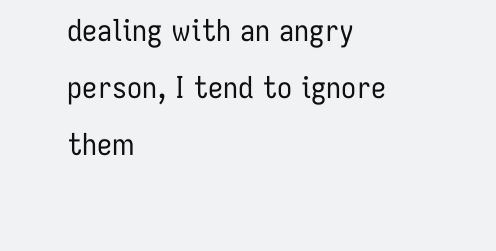dealing with an angry person, I tend to ignore them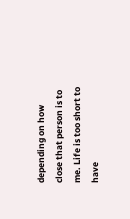depending on how close that person is to me. Life is too short to have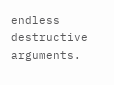endless destructive arguments.